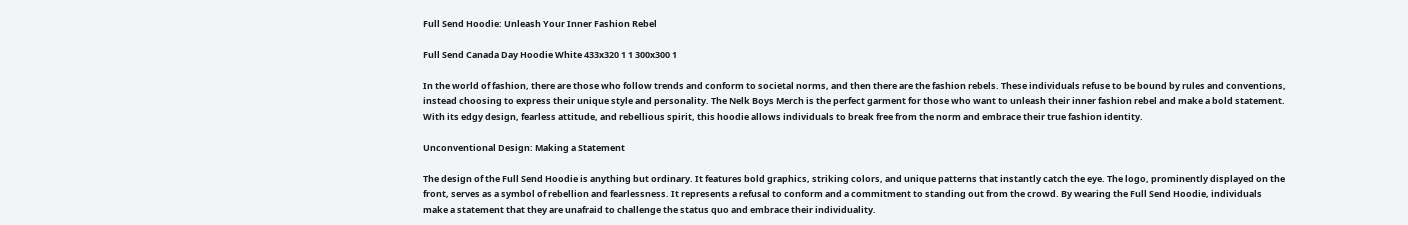Full Send Hoodie: Unleash Your Inner Fashion Rebel

Full Send Canada Day Hoodie White 433x320 1 1 300x300 1

In the world of fashion, there are those who follow trends and conform to societal norms, and then there are the fashion rebels. These individuals refuse to be bound by rules and conventions, instead choosing to express their unique style and personality. The Nelk Boys Merch is the perfect garment for those who want to unleash their inner fashion rebel and make a bold statement. With its edgy design, fearless attitude, and rebellious spirit, this hoodie allows individuals to break free from the norm and embrace their true fashion identity.

Unconventional Design: Making a Statement

The design of the Full Send Hoodie is anything but ordinary. It features bold graphics, striking colors, and unique patterns that instantly catch the eye. The logo, prominently displayed on the front, serves as a symbol of rebellion and fearlessness. It represents a refusal to conform and a commitment to standing out from the crowd. By wearing the Full Send Hoodie, individuals make a statement that they are unafraid to challenge the status quo and embrace their individuality.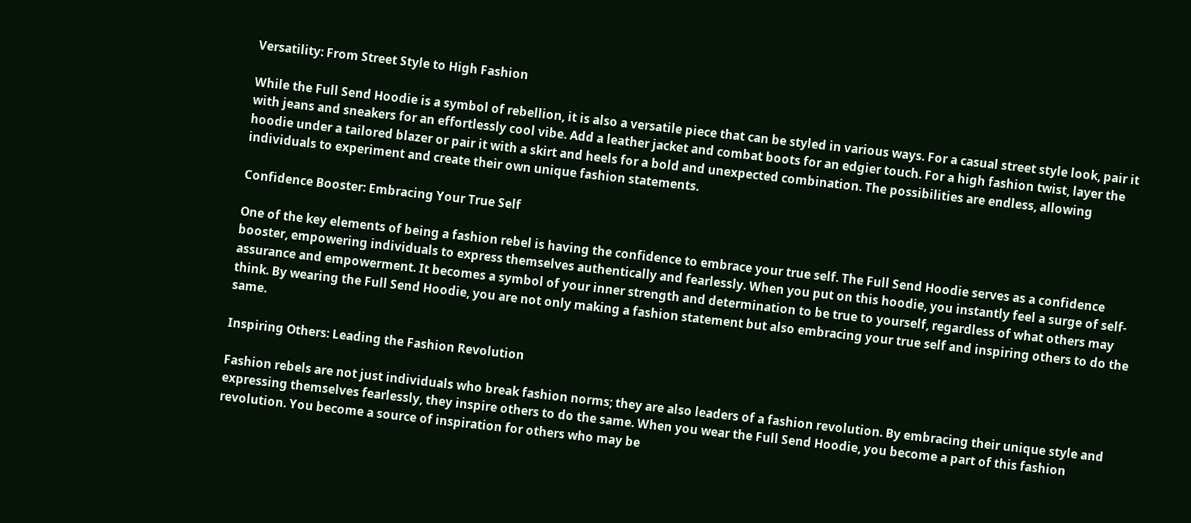Versatility: From Street Style to High Fashion

While the Full Send Hoodie is a symbol of rebellion, it is also a versatile piece that can be styled in various ways. For a casual street style look, pair it with jeans and sneakers for an effortlessly cool vibe. Add a leather jacket and combat boots for an edgier touch. For a high fashion twist, layer the hoodie under a tailored blazer or pair it with a skirt and heels for a bold and unexpected combination. The possibilities are endless, allowing individuals to experiment and create their own unique fashion statements.

Confidence Booster: Embracing Your True Self

One of the key elements of being a fashion rebel is having the confidence to embrace your true self. The Full Send Hoodie serves as a confidence booster, empowering individuals to express themselves authentically and fearlessly. When you put on this hoodie, you instantly feel a surge of self-assurance and empowerment. It becomes a symbol of your inner strength and determination to be true to yourself, regardless of what others may think. By wearing the Full Send Hoodie, you are not only making a fashion statement but also embracing your true self and inspiring others to do the same.

Inspiring Others: Leading the Fashion Revolution

Fashion rebels are not just individuals who break fashion norms; they are also leaders of a fashion revolution. By embracing their unique style and expressing themselves fearlessly, they inspire others to do the same. When you wear the Full Send Hoodie, you become a part of this fashion revolution. You become a source of inspiration for others who may be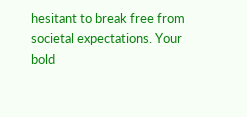hesitant to break free from societal expectations. Your bold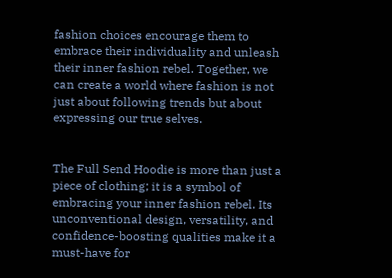fashion choices encourage them to embrace their individuality and unleash their inner fashion rebel. Together, we can create a world where fashion is not just about following trends but about expressing our true selves.


The Full Send Hoodie is more than just a piece of clothing; it is a symbol of embracing your inner fashion rebel. Its unconventional design, versatility, and confidence-boosting qualities make it a must-have for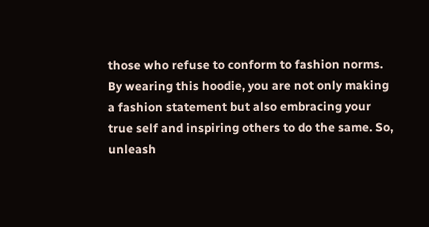those who refuse to conform to fashion norms. By wearing this hoodie, you are not only making a fashion statement but also embracing your true self and inspiring others to do the same. So, unleash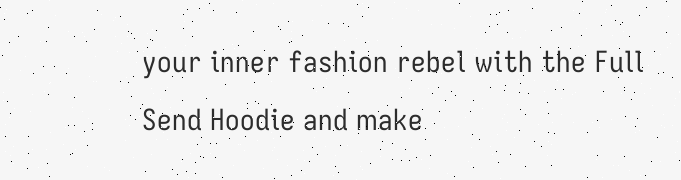your inner fashion rebel with the Full Send Hoodie and make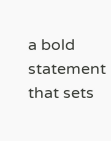a bold statement that sets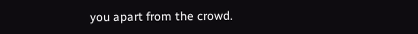you apart from the crowd.